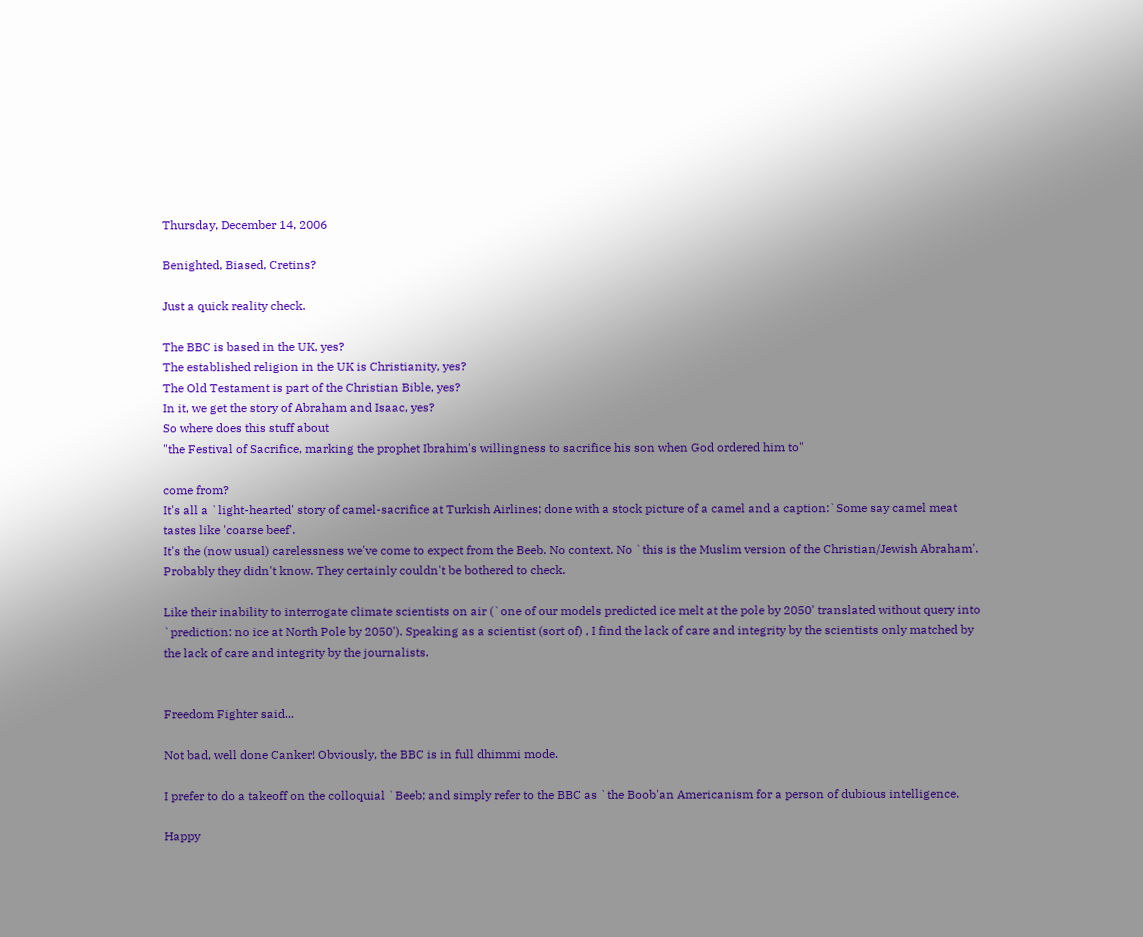Thursday, December 14, 2006

Benighted, Biased, Cretins?

Just a quick reality check.

The BBC is based in the UK, yes?
The established religion in the UK is Christianity, yes?
The Old Testament is part of the Christian Bible, yes?
In it, we get the story of Abraham and Isaac, yes?
So where does this stuff about
"the Festival of Sacrifice, marking the prophet Ibrahim's willingness to sacrifice his son when God ordered him to"

come from?
It's all a `light-hearted' story of camel-sacrifice at Turkish Airlines; done with a stock picture of a camel and a caption:`Some say camel meat tastes like 'coarse beef'.
It's the (now usual) carelessness we've come to expect from the Beeb. No context. No `this is the Muslim version of the Christian/Jewish Abraham'. Probably they didn't know. They certainly couldn't be bothered to check.

Like their inability to interrogate climate scientists on air (`one of our models predicted ice melt at the pole by 2050' translated without query into `prediction: no ice at North Pole by 2050'). Speaking as a scientist (sort of) , I find the lack of care and integrity by the scientists only matched by the lack of care and integrity by the journalists.


Freedom Fighter said...

Not bad, well done Canker! Obviously, the BBC is in full dhimmi mode.

I prefer to do a takeoff on the colloquial `Beeb; and simply refer to the BBC as `the Boob'an Americanism for a person of dubious intelligence.

Happy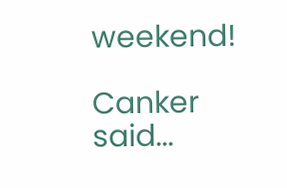weekend!

Canker said...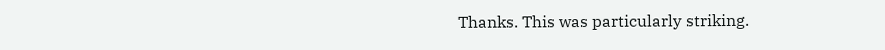Thanks. This was particularly striking.